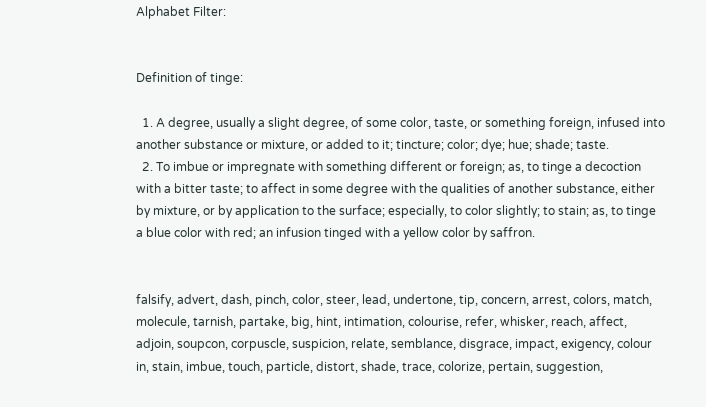Alphabet Filter:


Definition of tinge:

  1. A degree, usually a slight degree, of some color, taste, or something foreign, infused into another substance or mixture, or added to it; tincture; color; dye; hue; shade; taste.
  2. To imbue or impregnate with something different or foreign; as, to tinge a decoction with a bitter taste; to affect in some degree with the qualities of another substance, either by mixture, or by application to the surface; especially, to color slightly; to stain; as, to tinge a blue color with red; an infusion tinged with a yellow color by saffron.


falsify, advert, dash, pinch, color, steer, lead, undertone, tip, concern, arrest, colors, match, molecule, tarnish, partake, big, hint, intimation, colourise, refer, whisker, reach, affect, adjoin, soupcon, corpuscle, suspicion, relate, semblance, disgrace, impact, exigency, colour in, stain, imbue, touch, particle, distort, shade, trace, colorize, pertain, suggestion,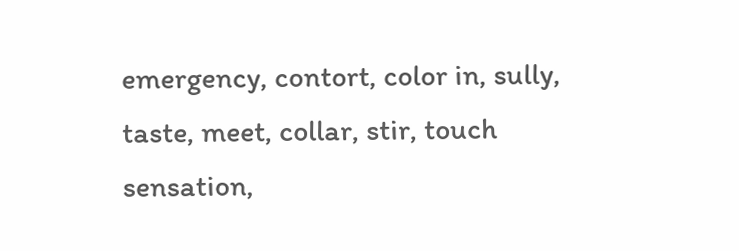emergency, contort, color in, sully, taste, meet, collar, stir, touch sensation,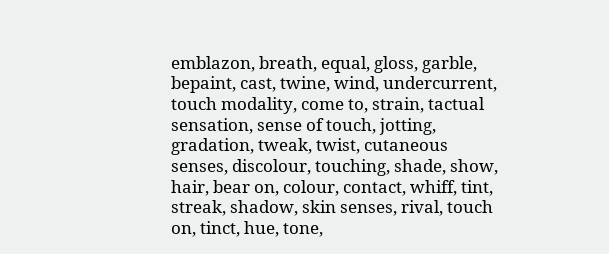emblazon, breath, equal, gloss, garble, bepaint, cast, twine, wind, undercurrent, touch modality, come to, strain, tactual sensation, sense of touch, jotting, gradation, tweak, twist, cutaneous senses, discolour, touching, shade, show, hair, bear on, colour, contact, whiff, tint, streak, shadow, skin senses, rival, touch on, tinct, hue, tone,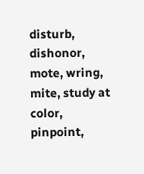disturb, dishonor, mote, wring, mite, study at color, pinpoint,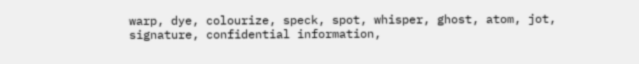warp, dye, colourize, speck, spot, whisper, ghost, atom, jot, signature, confidential information,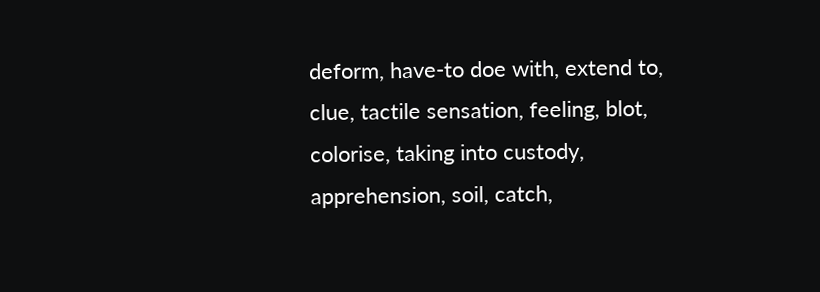deform, have-to doe with, extend to, clue, tactile sensation, feeling, blot, colorise, taking into custody, apprehension, soil, catch,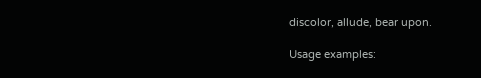discolor, allude, bear upon.

Usage examples: